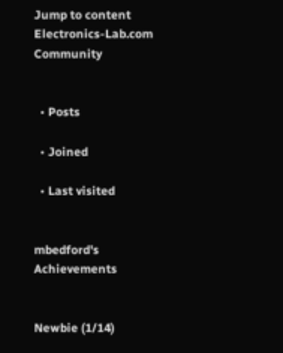Jump to content
Electronics-Lab.com Community


  • Posts

  • Joined

  • Last visited


mbedford's Achievements


Newbie (1/14)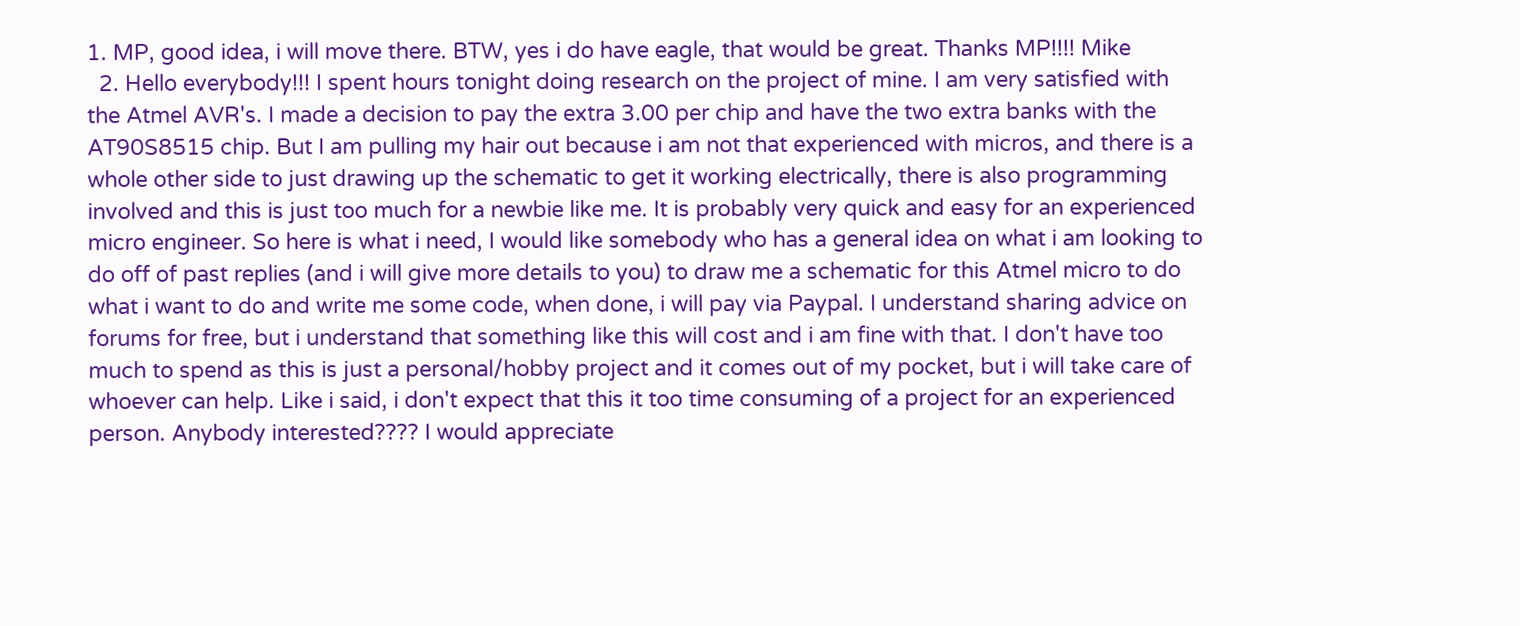1. MP, good idea, i will move there. BTW, yes i do have eagle, that would be great. Thanks MP!!!! Mike
  2. Hello everybody!!! I spent hours tonight doing research on the project of mine. I am very satisfied with the Atmel AVR's. I made a decision to pay the extra 3.00 per chip and have the two extra banks with the AT90S8515 chip. But I am pulling my hair out because i am not that experienced with micros, and there is a whole other side to just drawing up the schematic to get it working electrically, there is also programming involved and this is just too much for a newbie like me. It is probably very quick and easy for an experienced micro engineer. So here is what i need, I would like somebody who has a general idea on what i am looking to do off of past replies (and i will give more details to you) to draw me a schematic for this Atmel micro to do what i want to do and write me some code, when done, i will pay via Paypal. I understand sharing advice on forums for free, but i understand that something like this will cost and i am fine with that. I don't have too much to spend as this is just a personal/hobby project and it comes out of my pocket, but i will take care of whoever can help. Like i said, i don't expect that this it too time consuming of a project for an experienced person. Anybody interested???? I would appreciate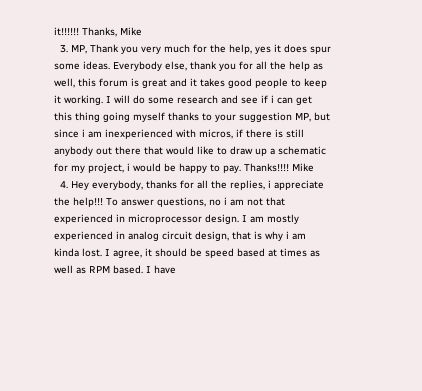it!!!!!! Thanks, Mike
  3. MP, Thank you very much for the help, yes it does spur some ideas. Everybody else, thank you for all the help as well, this forum is great and it takes good people to keep it working. I will do some research and see if i can get this thing going myself thanks to your suggestion MP, but since i am inexperienced with micros, if there is still anybody out there that would like to draw up a schematic for my project, i would be happy to pay. Thanks!!!! Mike
  4. Hey everybody, thanks for all the replies, i appreciate the help!!! To answer questions, no i am not that experienced in microprocessor design. I am mostly experienced in analog circuit design, that is why i am kinda lost. I agree, it should be speed based at times as well as RPM based. I have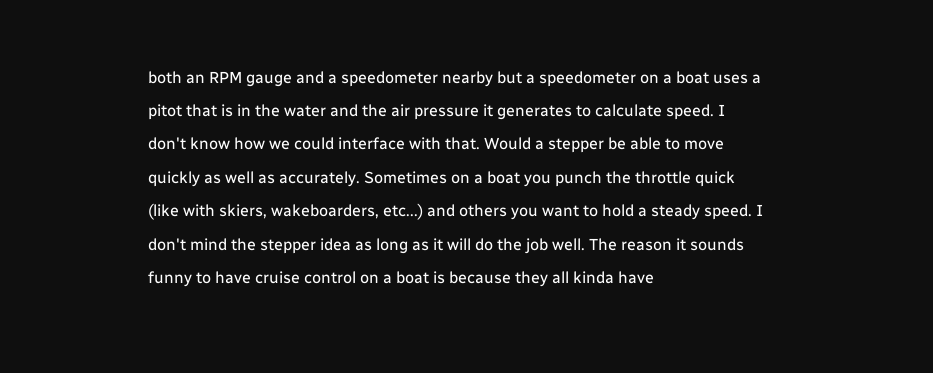both an RPM gauge and a speedometer nearby but a speedometer on a boat uses a pitot that is in the water and the air pressure it generates to calculate speed. I don't know how we could interface with that. Would a stepper be able to move quickly as well as accurately. Sometimes on a boat you punch the throttle quick (like with skiers, wakeboarders, etc...) and others you want to hold a steady speed. I don't mind the stepper idea as long as it will do the job well. The reason it sounds funny to have cruise control on a boat is because they all kinda have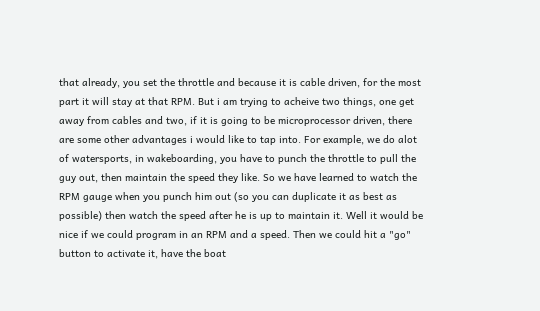that already, you set the throttle and because it is cable driven, for the most part it will stay at that RPM. But i am trying to acheive two things, one get away from cables and two, if it is going to be microprocessor driven, there are some other advantages i would like to tap into. For example, we do alot of watersports, in wakeboarding, you have to punch the throttle to pull the guy out, then maintain the speed they like. So we have learned to watch the RPM gauge when you punch him out (so you can duplicate it as best as possible) then watch the speed after he is up to maintain it. Well it would be nice if we could program in an RPM and a speed. Then we could hit a "go" button to activate it, have the boat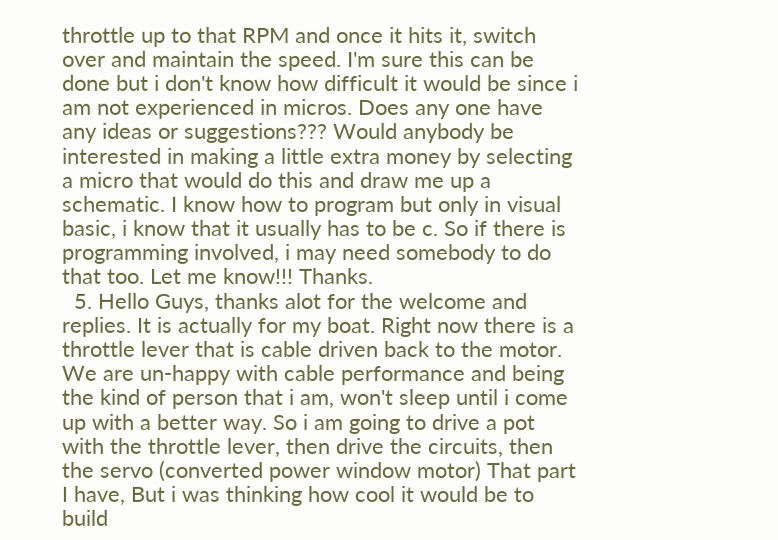throttle up to that RPM and once it hits it, switch over and maintain the speed. I'm sure this can be done but i don't know how difficult it would be since i am not experienced in micros. Does any one have any ideas or suggestions??? Would anybody be interested in making a little extra money by selecting a micro that would do this and draw me up a schematic. I know how to program but only in visual basic, i know that it usually has to be c. So if there is programming involved, i may need somebody to do that too. Let me know!!! Thanks.
  5. Hello Guys, thanks alot for the welcome and replies. It is actually for my boat. Right now there is a throttle lever that is cable driven back to the motor. We are un-happy with cable performance and being the kind of person that i am, won't sleep until i come up with a better way. So i am going to drive a pot with the throttle lever, then drive the circuits, then the servo (converted power window motor) That part I have, But i was thinking how cool it would be to build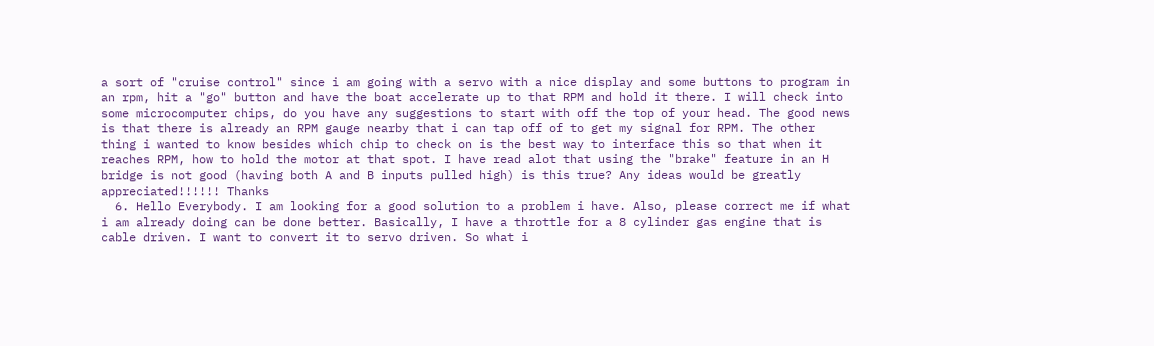a sort of "cruise control" since i am going with a servo with a nice display and some buttons to program in an rpm, hit a "go" button and have the boat accelerate up to that RPM and hold it there. I will check into some microcomputer chips, do you have any suggestions to start with off the top of your head. The good news is that there is already an RPM gauge nearby that i can tap off of to get my signal for RPM. The other thing i wanted to know besides which chip to check on is the best way to interface this so that when it reaches RPM, how to hold the motor at that spot. I have read alot that using the "brake" feature in an H bridge is not good (having both A and B inputs pulled high) is this true? Any ideas would be greatly appreciated!!!!!! Thanks
  6. Hello Everybody. I am looking for a good solution to a problem i have. Also, please correct me if what i am already doing can be done better. Basically, I have a throttle for a 8 cylinder gas engine that is cable driven. I want to convert it to servo driven. So what i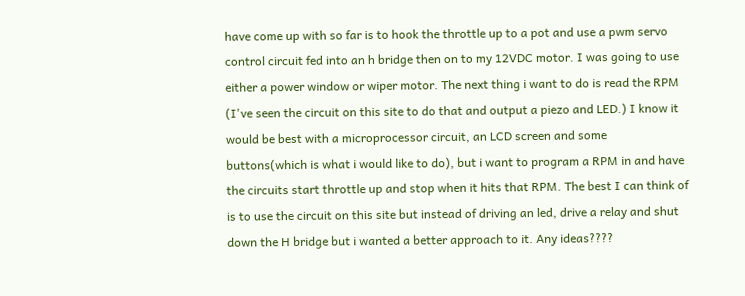have come up with so far is to hook the throttle up to a pot and use a pwm servo control circuit fed into an h bridge then on to my 12VDC motor. I was going to use either a power window or wiper motor. The next thing i want to do is read the RPM (I've seen the circuit on this site to do that and output a piezo and LED.) I know it would be best with a microprocessor circuit, an LCD screen and some buttons(which is what i would like to do), but i want to program a RPM in and have the circuits start throttle up and stop when it hits that RPM. The best I can think of is to use the circuit on this site but instead of driving an led, drive a relay and shut down the H bridge but i wanted a better approach to it. Any ideas????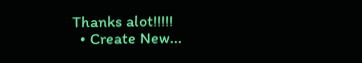Thanks alot!!!!!
  • Create New...